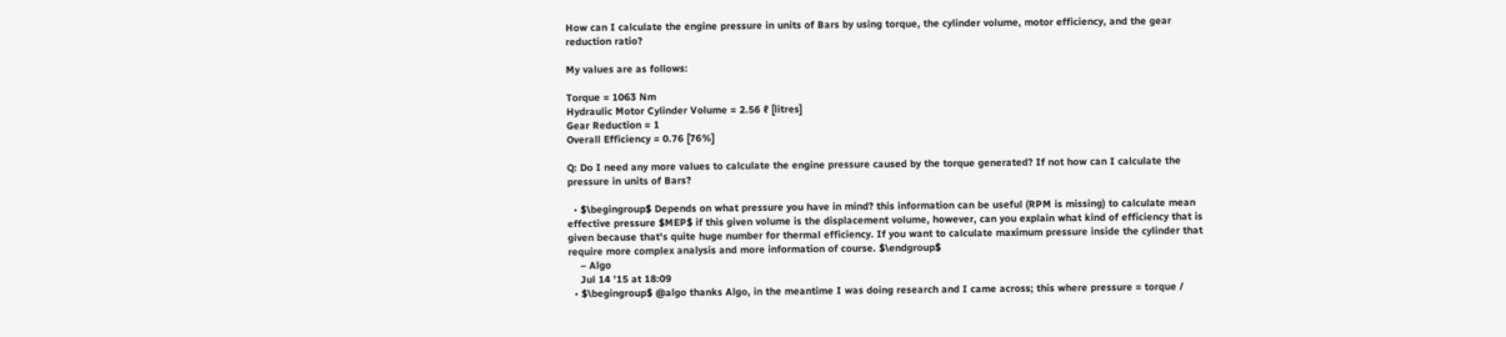How can I calculate the engine pressure in units of Bars by using torque, the cylinder volume, motor efficiency, and the gear reduction ratio?

My values are as follows:

Torque = 1063 Nm
Hydraulic Motor Cylinder Volume = 2.56 ℓ [litres]
Gear Reduction = 1
Overall Efficiency = 0.76 [76%]

Q: Do I need any more values to calculate the engine pressure caused by the torque generated? If not how can I calculate the pressure in units of Bars?

  • $\begingroup$ Depends on what pressure you have in mind? this information can be useful (RPM is missing) to calculate mean effective pressure $MEP$ if this given volume is the displacement volume, however, can you explain what kind of efficiency that is given because that's quite huge number for thermal efficiency. If you want to calculate maximum pressure inside the cylinder that require more complex analysis and more information of course. $\endgroup$
    – Algo
    Jul 14 '15 at 18:09
  • $\begingroup$ @algo thanks Algo, in the meantime I was doing research and I came across; this where pressure = torque /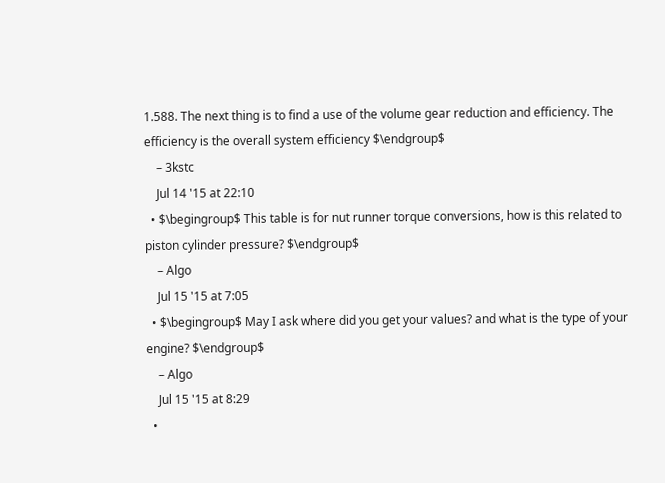1.588. The next thing is to find a use of the volume gear reduction and efficiency. The efficiency is the overall system efficiency $\endgroup$
    – 3kstc
    Jul 14 '15 at 22:10
  • $\begingroup$ This table is for nut runner torque conversions, how is this related to piston cylinder pressure? $\endgroup$
    – Algo
    Jul 15 '15 at 7:05
  • $\begingroup$ May I ask where did you get your values? and what is the type of your engine? $\endgroup$
    – Algo
    Jul 15 '15 at 8:29
  •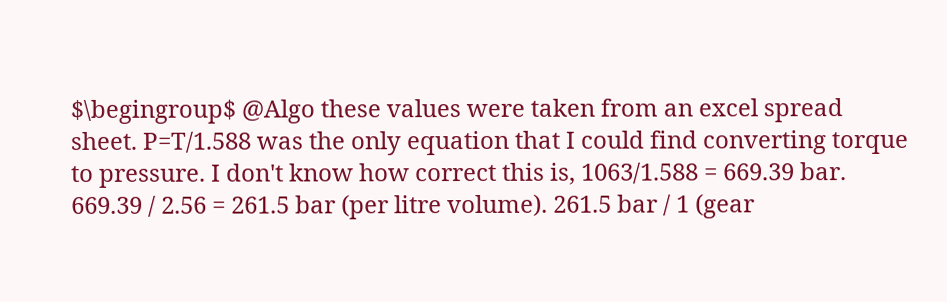$\begingroup$ @Algo these values were taken from an excel spread sheet. P=T/1.588 was the only equation that I could find converting torque to pressure. I don't know how correct this is, 1063/1.588 = 669.39 bar. 669.39 / 2.56 = 261.5 bar (per litre volume). 261.5 bar / 1 (gear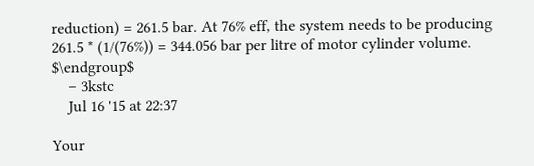reduction) = 261.5 bar. At 76% eff, the system needs to be producing 261.5 * (1/(76%)) = 344.056 bar per litre of motor cylinder volume. $\endgroup$
    – 3kstc
    Jul 16 '15 at 22:37

Your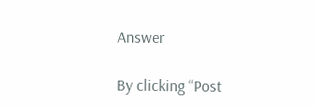Answer

By clicking “Post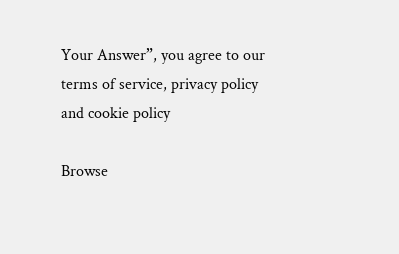Your Answer”, you agree to our terms of service, privacy policy and cookie policy

Browse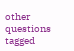other questions tagged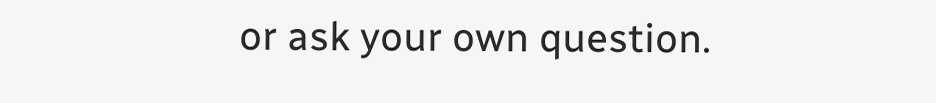or ask your own question.